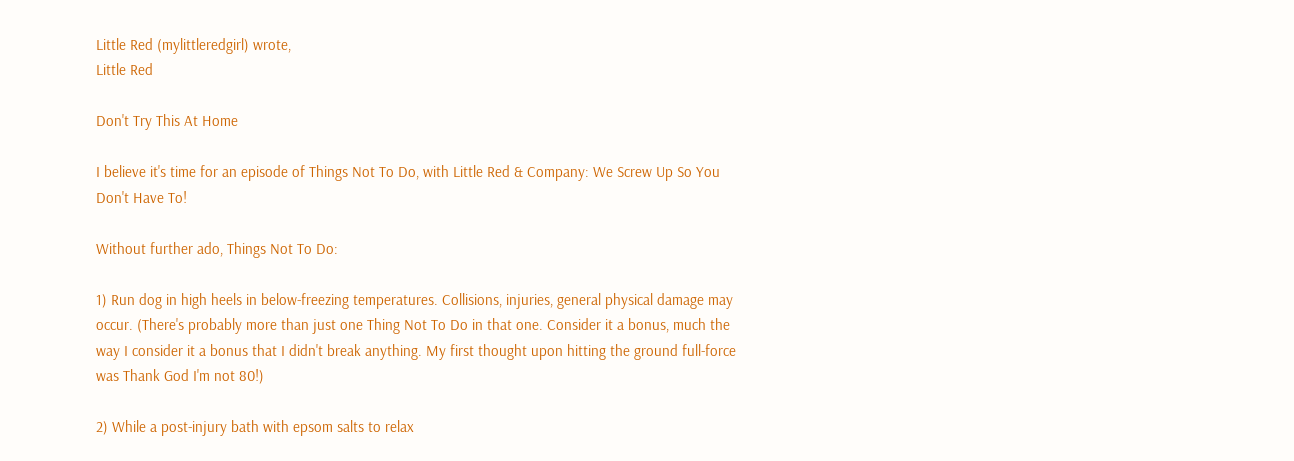Little Red (mylittleredgirl) wrote,
Little Red

Don't Try This At Home

I believe it's time for an episode of Things Not To Do, with Little Red & Company: We Screw Up So You Don't Have To!

Without further ado, Things Not To Do:

1) Run dog in high heels in below-freezing temperatures. Collisions, injuries, general physical damage may occur. (There's probably more than just one Thing Not To Do in that one. Consider it a bonus, much the way I consider it a bonus that I didn't break anything. My first thought upon hitting the ground full-force was Thank God I'm not 80!)

2) While a post-injury bath with epsom salts to relax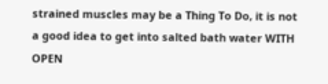strained muscles may be a Thing To Do, it is not a good idea to get into salted bath water WITH OPEN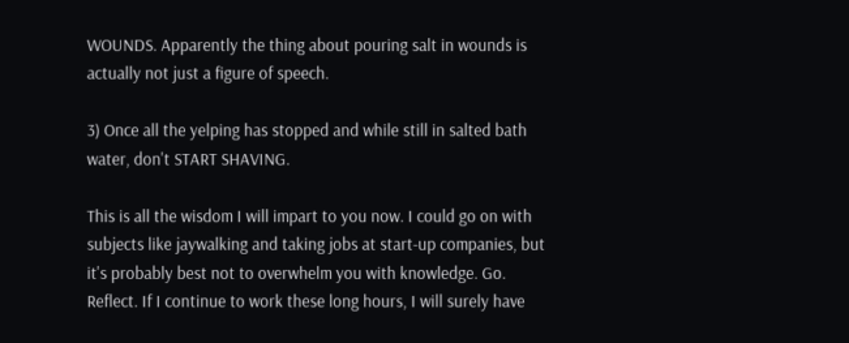WOUNDS. Apparently the thing about pouring salt in wounds is actually not just a figure of speech.

3) Once all the yelping has stopped and while still in salted bath water, don't START SHAVING.

This is all the wisdom I will impart to you now. I could go on with subjects like jaywalking and taking jobs at start-up companies, but it's probably best not to overwhelm you with knowledge. Go. Reflect. If I continue to work these long hours, I will surely have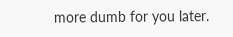more dumb for you later.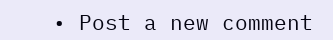• Post a new comment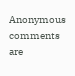Anonymous comments are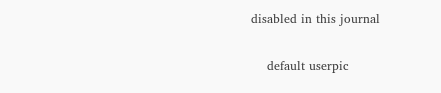disabled in this journal

    default userpic